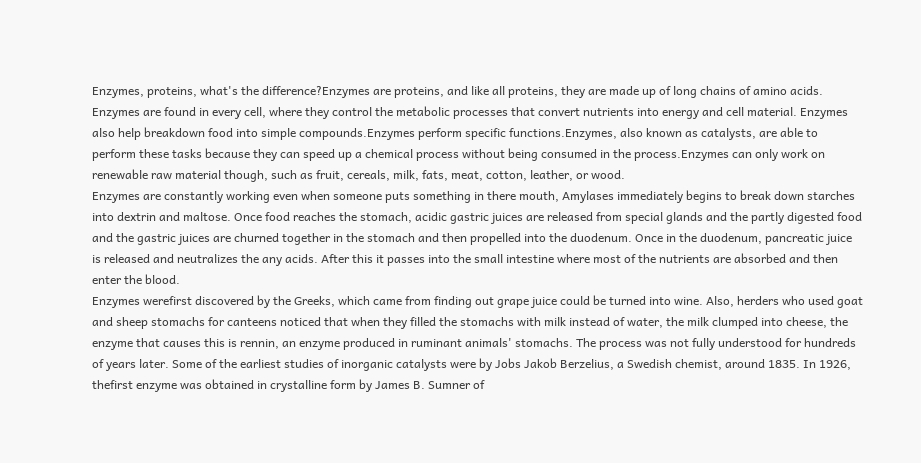Enzymes, proteins, what's the difference?Enzymes are proteins, and like all proteins, they are made up of long chains of amino acids. Enzymes are found in every cell, where they control the metabolic processes that convert nutrients into energy and cell material. Enzymes also help breakdown food into simple compounds.Enzymes perform specific functions.Enzymes, also known as catalysts, are able to perform these tasks because they can speed up a chemical process without being consumed in the process.Enzymes can only work on renewable raw material though, such as fruit, cereals, milk, fats, meat, cotton, leather, or wood.
Enzymes are constantly working even when someone puts something in there mouth, Amylases immediately begins to break down starches into dextrin and maltose. Once food reaches the stomach, acidic gastric juices are released from special glands and the partly digested food and the gastric juices are churned together in the stomach and then propelled into the duodenum. Once in the duodenum, pancreatic juice is released and neutralizes the any acids. After this it passes into the small intestine where most of the nutrients are absorbed and then enter the blood.
Enzymes werefirst discovered by the Greeks, which came from finding out grape juice could be turned into wine. Also, herders who used goat and sheep stomachs for canteens noticed that when they filled the stomachs with milk instead of water, the milk clumped into cheese, the enzyme that causes this is rennin, an enzyme produced in ruminant animals' stomachs. The process was not fully understood for hundreds of years later. Some of the earliest studies of inorganic catalysts were by Jobs Jakob Berzelius, a Swedish chemist, around 1835. In 1926, thefirst enzyme was obtained in crystalline form by James B. Sumner of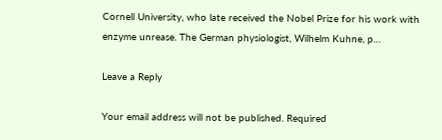Cornell University, who late received the Nobel Prize for his work with enzyme unrease. The German physiologist, Wilhelm Kuhne, p…

Leave a Reply

Your email address will not be published. Required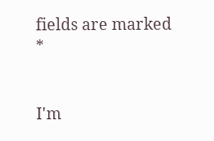fields are marked *


I'm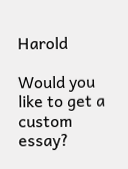Harold

Would you like to get a custom essay?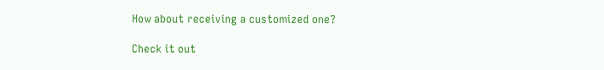How about receiving a customized one?

Check it out